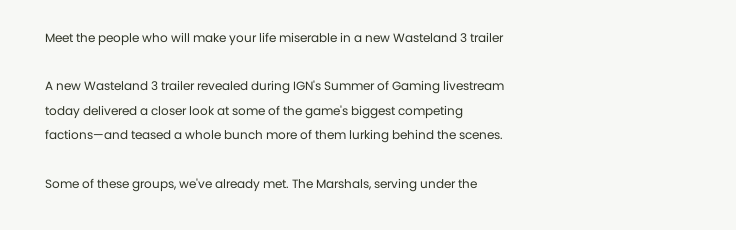Meet the people who will make your life miserable in a new Wasteland 3 trailer

A new Wasteland 3 trailer revealed during IGN's Summer of Gaming livestream today delivered a closer look at some of the game's biggest competing factions—and teased a whole bunch more of them lurking behind the scenes.

Some of these groups, we've already met. The Marshals, serving under the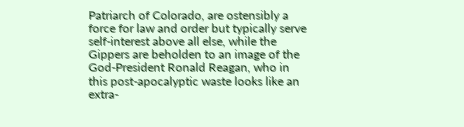Patriarch of Colorado, are ostensibly a force for law and order but typically serve self-interest above all else, while the Gippers are beholden to an image of the God-President Ronald Reagan, who in this post-apocalyptic waste looks like an extra-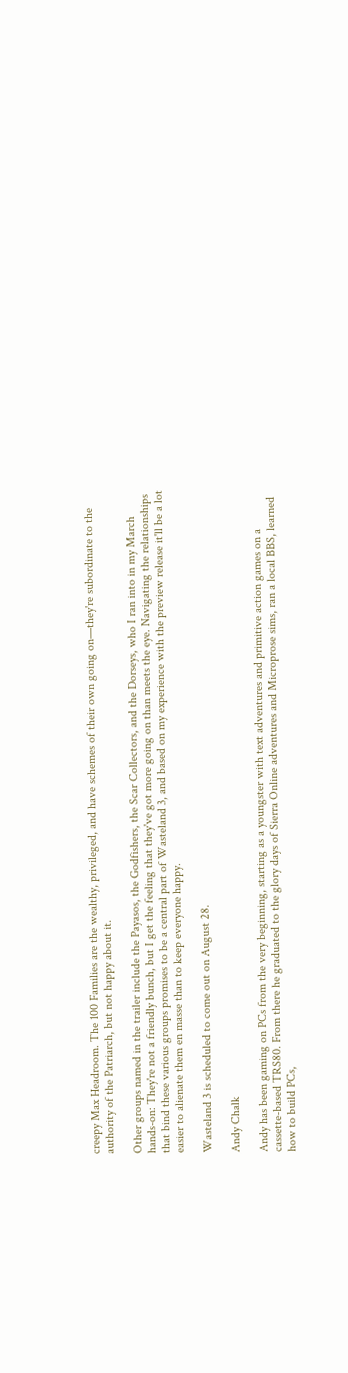creepy Max Headroom. The 100 Families are the wealthy, privileged, and have schemes of their own going on—they're subordinate to the authority of the Patriarch, but not happy about it.

Other groups named in the trailer include the Payasos, the Godfishers, the Scar Collectors, and the Dorseys, who I ran into in my March hands-on: They're not a friendly bunch, but I get the feeling that they've got more going on than meets the eye. Navigating the relationships that bind these various groups promises to be a central part of Wasteland 3, and based on my experience with the preview release it'll be a lot easier to alienate them en masse than to keep everyone happy.

Wasteland 3 is scheduled to come out on August 28.

Andy Chalk

Andy has been gaming on PCs from the very beginning, starting as a youngster with text adventures and primitive action games on a cassette-based TRS80. From there he graduated to the glory days of Sierra Online adventures and Microprose sims, ran a local BBS, learned how to build PCs,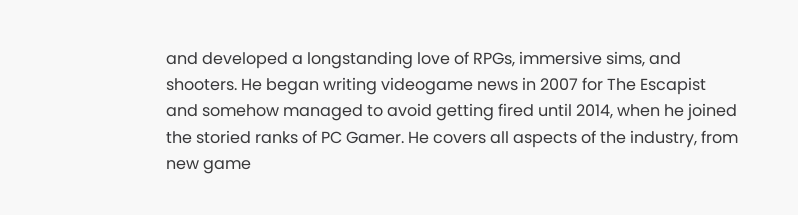and developed a longstanding love of RPGs, immersive sims, and shooters. He began writing videogame news in 2007 for The Escapist and somehow managed to avoid getting fired until 2014, when he joined the storied ranks of PC Gamer. He covers all aspects of the industry, from new game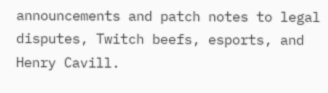announcements and patch notes to legal disputes, Twitch beefs, esports, and Henry Cavill.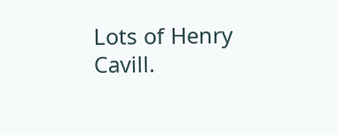Lots of Henry Cavill.